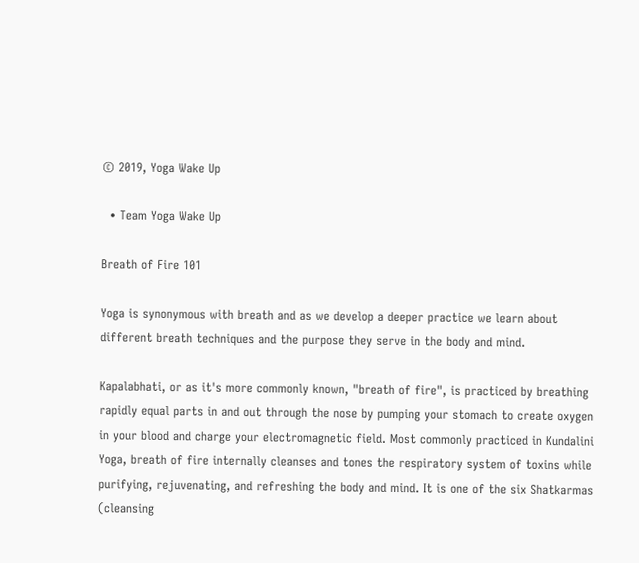© 2019, Yoga Wake Up

  • Team Yoga Wake Up

Breath of Fire 101

Yoga is synonymous with breath and as we develop a deeper practice we learn about different breath techniques and the purpose they serve in the body and mind.

Kapalabhati, or as it's more commonly known, "breath of fire", is practiced by breathing rapidly equal parts in and out through the nose by pumping your stomach to create oxygen in your blood and charge your electromagnetic field. Most commonly practiced in Kundalini Yoga, breath of fire internally cleanses and tones the respiratory system of toxins while purifying, rejuvenating, and refreshing the body and mind. It is one of the six Shatkarmas (cleansing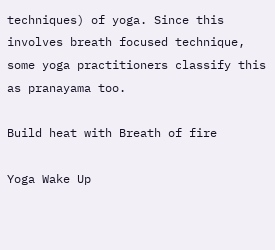techniques) of yoga. Since this involves breath focused technique, some yoga practitioners classify this as pranayama too.

Build heat with Breath of fire

Yoga Wake Up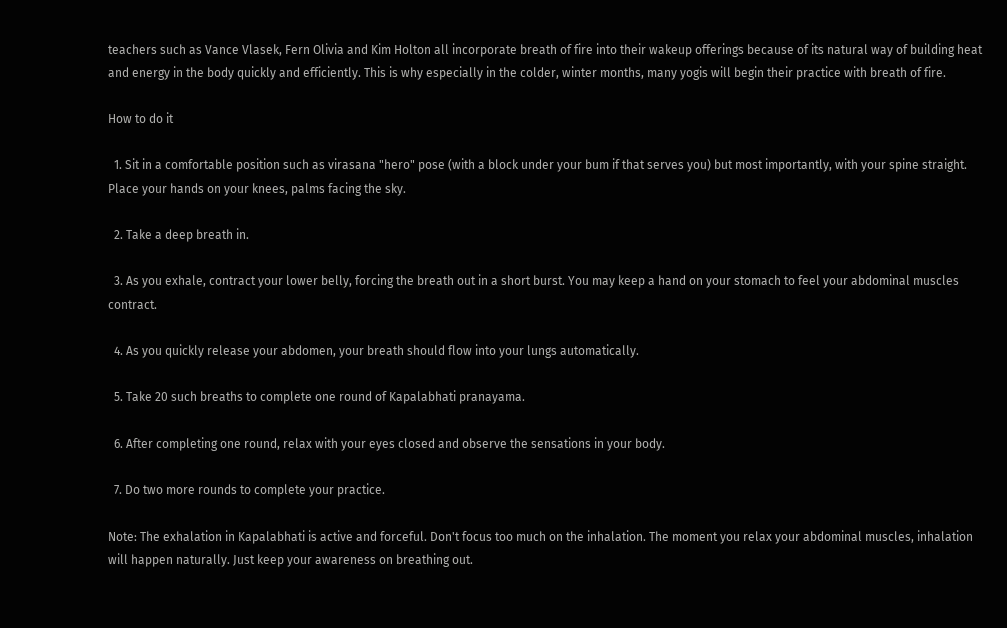teachers such as Vance Vlasek, Fern Olivia and Kim Holton all incorporate breath of fire into their wakeup offerings because of its natural way of building heat and energy in the body quickly and efficiently. This is why especially in the colder, winter months, many yogis will begin their practice with breath of fire.

How to do it

  1. Sit in a comfortable position such as virasana "hero" pose (with a block under your bum if that serves you) but most importantly, with your spine straight. Place your hands on your knees, palms facing the sky.

  2. Take a deep breath in.

  3. As you exhale, contract your lower belly, forcing the breath out in a short burst. You may keep a hand on your stomach to feel your abdominal muscles contract.

  4. As you quickly release your abdomen, your breath should flow into your lungs automatically.

  5. Take 20 such breaths to complete one round of Kapalabhati pranayama.

  6. After completing one round, relax with your eyes closed and observe the sensations in your body.

  7. Do two more rounds to complete your practice.

Note: The exhalation in Kapalabhati is active and forceful. Don't focus too much on the inhalation. The moment you relax your abdominal muscles, inhalation will happen naturally. Just keep your awareness on breathing out.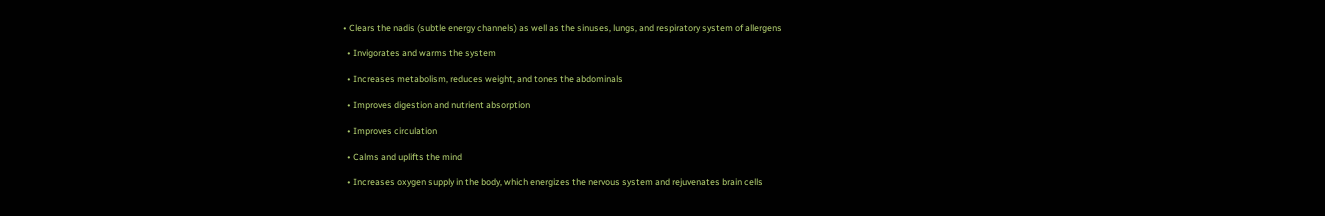• Clears the nadis (subtle energy channels) as well as the sinuses, lungs, and respiratory system of allergens

  • Invigorates and warms the system

  • Increases metabolism, reduces weight, and tones the abdominals

  • Improves digestion and nutrient absorption

  • Improves circulation

  • Calms and uplifts the mind

  • Increases oxygen supply in the body, which energizes the nervous system and rejuvenates brain cells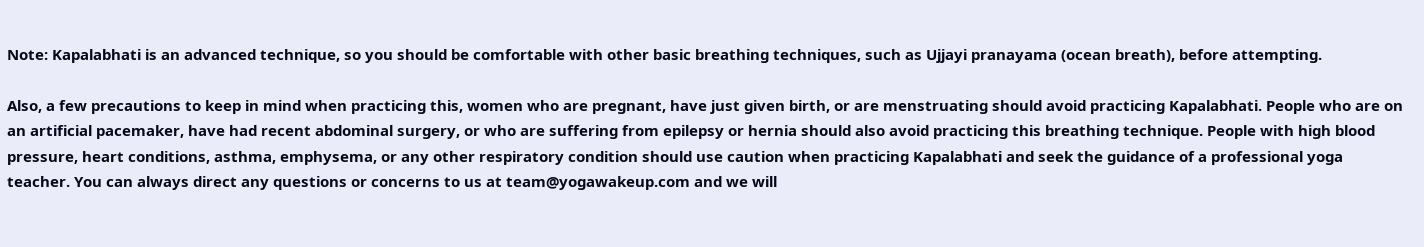Note: Kapalabhati is an advanced technique, so you should be comfortable with other basic breathing techniques, such as Ujjayi pranayama (ocean breath), before attempting.

Also, a few precautions to keep in mind when practicing this, women who are pregnant, have just given birth, or are menstruating should avoid practicing Kapalabhati. People who are on an artificial pacemaker, have had recent abdominal surgery, or who are suffering from epilepsy or hernia should also avoid practicing this breathing technique. People with high blood pressure, heart conditions, asthma, emphysema, or any other respiratory condition should use caution when practicing Kapalabhati and seek the guidance of a professional yoga teacher. You can always direct any questions or concerns to us at team@yogawakeup.com and we will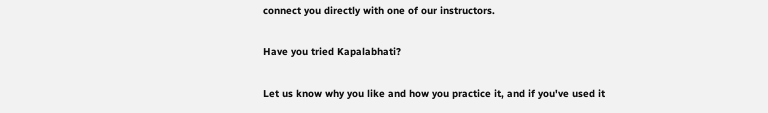connect you directly with one of our instructors.

Have you tried Kapalabhati?

Let us know why you like and how you practice it, and if you've used it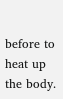before to heat up the body.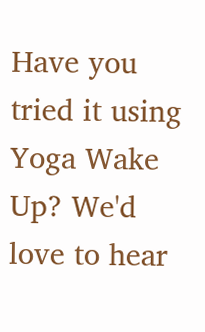Have you tried it using Yoga Wake Up? We'd love to hear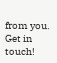from you. Get in touch!